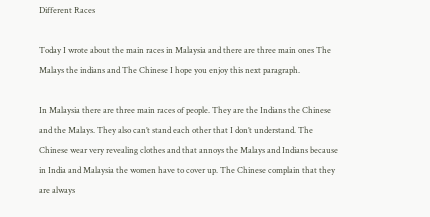Different Races

Today I wrote about the main races in Malaysia and there are three main ones The Malays the indians and The Chinese I hope you enjoy this next paragraph.

In Malaysia there are three main races of people. They are the Indians the Chinese and the Malays. They also can’t stand each other that I don’t understand. The Chinese wear very revealing clothes and that annoys the Malays and Indians because in India and Malaysia the women have to cover up. The Chinese complain that they are always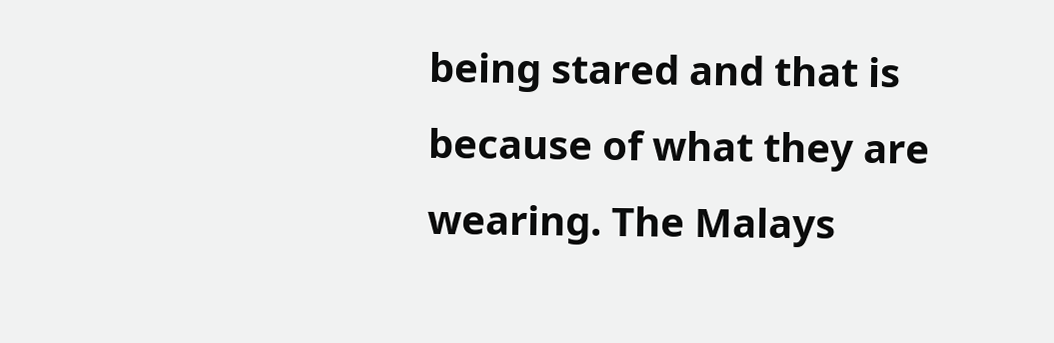being stared and that is because of what they are wearing. The Malays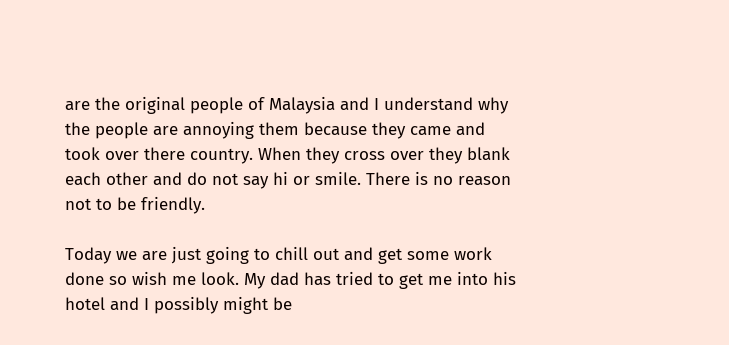are the original people of Malaysia and I understand why the people are annoying them because they came and took over there country. When they cross over they blank each other and do not say hi or smile. There is no reason not to be friendly.

Today we are just going to chill out and get some work done so wish me look. My dad has tried to get me into his hotel and I possibly might be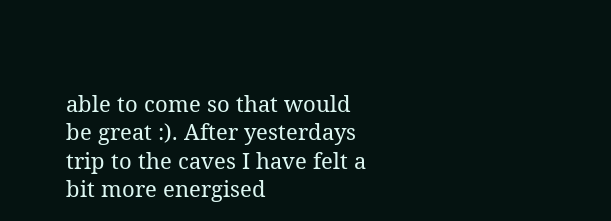able to come so that would be great :). After yesterdays trip to the caves I have felt a bit more energised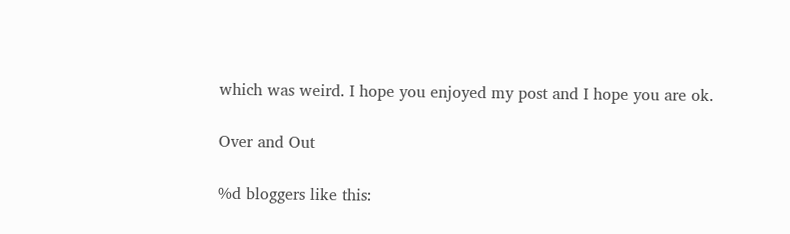which was weird. I hope you enjoyed my post and I hope you are ok.

Over and Out

%d bloggers like this: